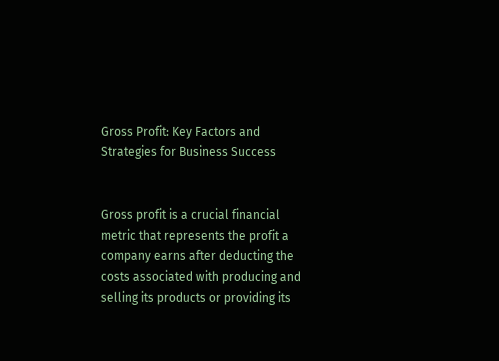Gross Profit: Key Factors and Strategies for Business Success


Gross profit is a crucial financial metric that represents the profit a company earns after deducting the costs associated with producing and selling its products or providing its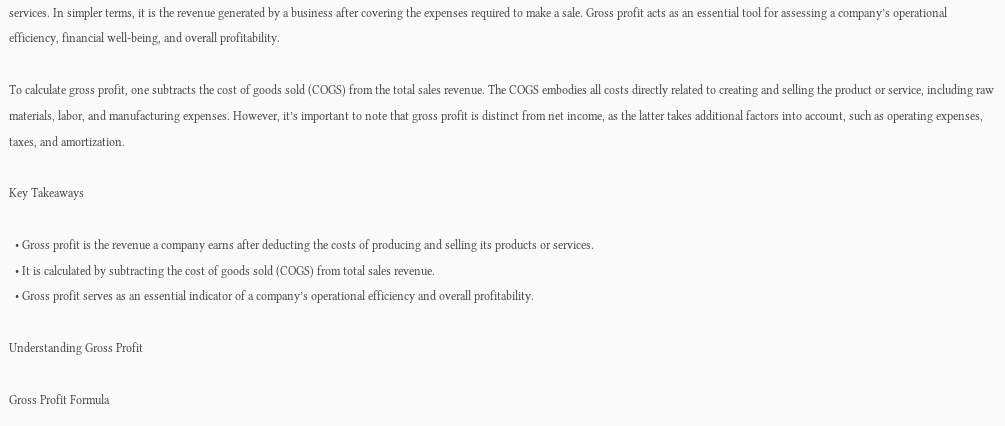services. In simpler terms, it is the revenue generated by a business after covering the expenses required to make a sale. Gross profit acts as an essential tool for assessing a company’s operational efficiency, financial well-being, and overall profitability.

To calculate gross profit, one subtracts the cost of goods sold (COGS) from the total sales revenue. The COGS embodies all costs directly related to creating and selling the product or service, including raw materials, labor, and manufacturing expenses. However, it’s important to note that gross profit is distinct from net income, as the latter takes additional factors into account, such as operating expenses, taxes, and amortization.

Key Takeaways

  • Gross profit is the revenue a company earns after deducting the costs of producing and selling its products or services.
  • It is calculated by subtracting the cost of goods sold (COGS) from total sales revenue.
  • Gross profit serves as an essential indicator of a company’s operational efficiency and overall profitability.

Understanding Gross Profit

Gross Profit Formula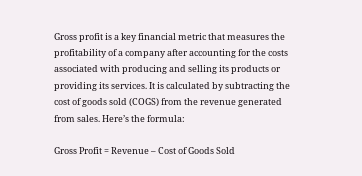Gross profit is a key financial metric that measures the profitability of a company after accounting for the costs associated with producing and selling its products or providing its services. It is calculated by subtracting the cost of goods sold (COGS) from the revenue generated from sales. Here’s the formula:

Gross Profit = Revenue – Cost of Goods Sold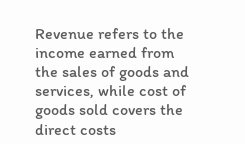Revenue refers to the income earned from the sales of goods and services, while cost of goods sold covers the direct costs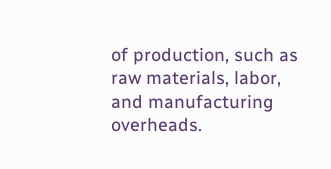of production, such as raw materials, labor, and manufacturing overheads.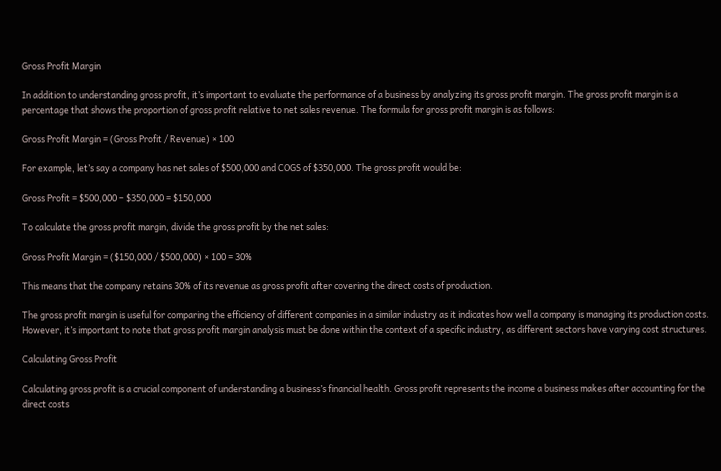Gross Profit Margin

In addition to understanding gross profit, it’s important to evaluate the performance of a business by analyzing its gross profit margin. The gross profit margin is a percentage that shows the proportion of gross profit relative to net sales revenue. The formula for gross profit margin is as follows:

Gross Profit Margin = (Gross Profit / Revenue) × 100

For example, let’s say a company has net sales of $500,000 and COGS of $350,000. The gross profit would be:

Gross Profit = $500,000 – $350,000 = $150,000

To calculate the gross profit margin, divide the gross profit by the net sales:

Gross Profit Margin = ($150,000 / $500,000) × 100 = 30%

This means that the company retains 30% of its revenue as gross profit after covering the direct costs of production.

The gross profit margin is useful for comparing the efficiency of different companies in a similar industry as it indicates how well a company is managing its production costs. However, it’s important to note that gross profit margin analysis must be done within the context of a specific industry, as different sectors have varying cost structures.

Calculating Gross Profit

Calculating gross profit is a crucial component of understanding a business’s financial health. Gross profit represents the income a business makes after accounting for the direct costs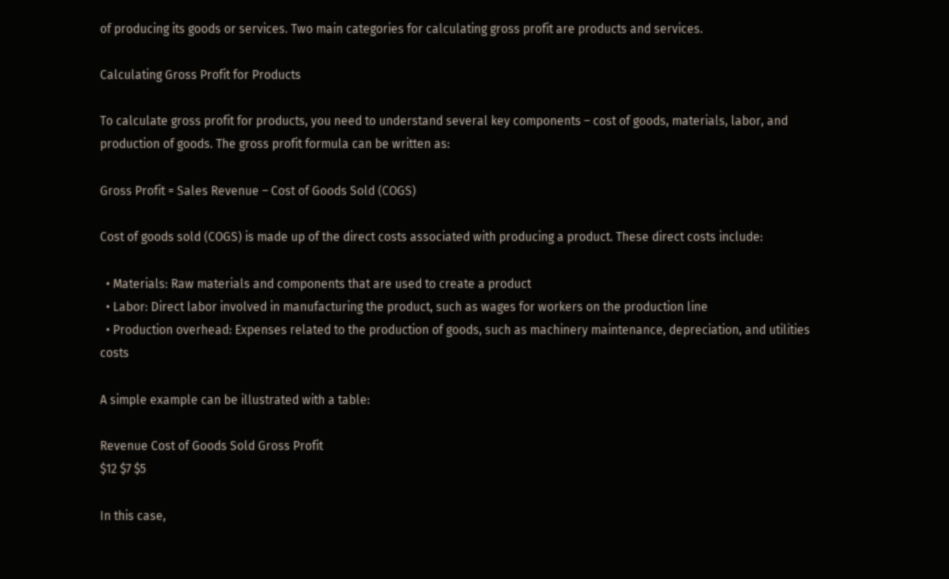of producing its goods or services. Two main categories for calculating gross profit are products and services.

Calculating Gross Profit for Products

To calculate gross profit for products, you need to understand several key components – cost of goods, materials, labor, and production of goods. The gross profit formula can be written as:

Gross Profit = Sales Revenue – Cost of Goods Sold (COGS)

Cost of goods sold (COGS) is made up of the direct costs associated with producing a product. These direct costs include:

  • Materials: Raw materials and components that are used to create a product
  • Labor: Direct labor involved in manufacturing the product, such as wages for workers on the production line
  • Production overhead: Expenses related to the production of goods, such as machinery maintenance, depreciation, and utilities costs

A simple example can be illustrated with a table:

Revenue Cost of Goods Sold Gross Profit
$12 $7 $5

In this case,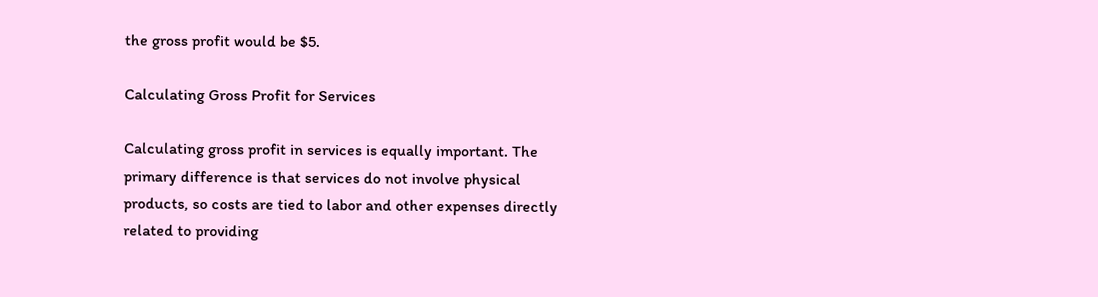the gross profit would be $5.

Calculating Gross Profit for Services

Calculating gross profit in services is equally important. The primary difference is that services do not involve physical products, so costs are tied to labor and other expenses directly related to providing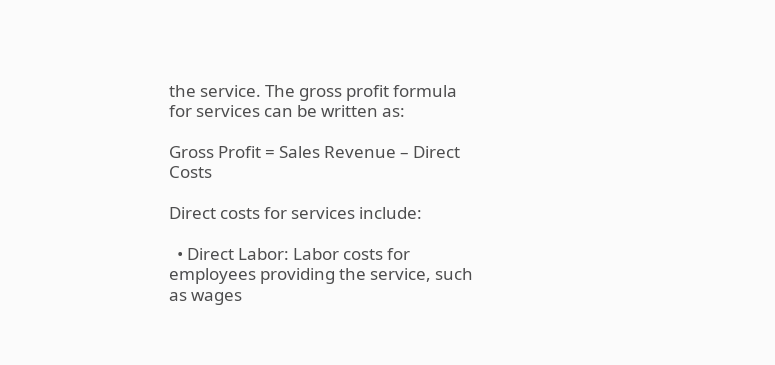the service. The gross profit formula for services can be written as:

Gross Profit = Sales Revenue – Direct Costs

Direct costs for services include:

  • Direct Labor: Labor costs for employees providing the service, such as wages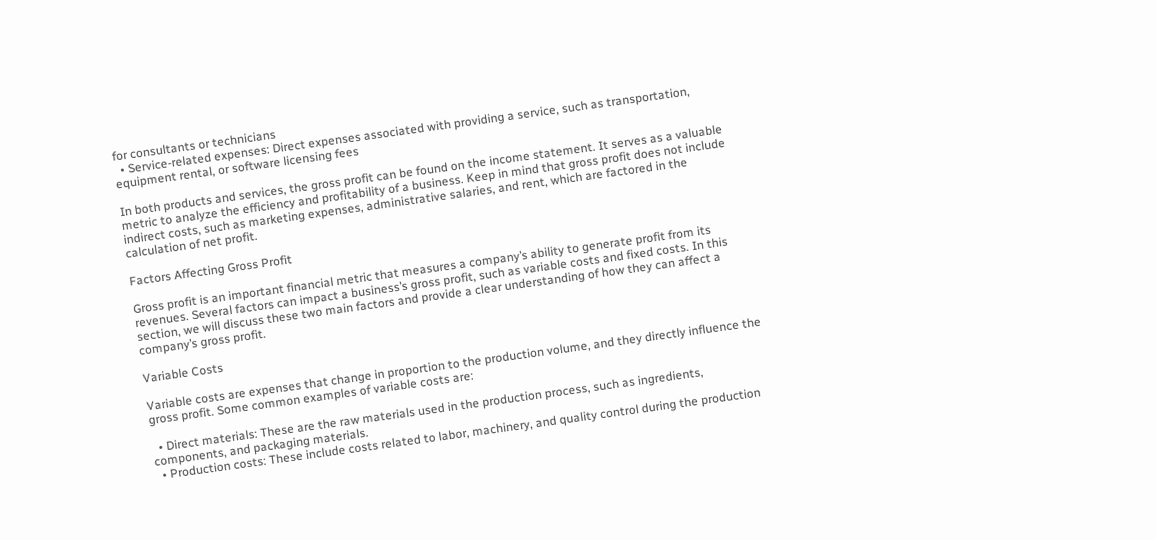for consultants or technicians
  • Service-related expenses: Direct expenses associated with providing a service, such as transportation, equipment rental, or software licensing fees

In both products and services, the gross profit can be found on the income statement. It serves as a valuable metric to analyze the efficiency and profitability of a business. Keep in mind that gross profit does not include indirect costs, such as marketing expenses, administrative salaries, and rent, which are factored in the calculation of net profit.

Factors Affecting Gross Profit

Gross profit is an important financial metric that measures a company’s ability to generate profit from its revenues. Several factors can impact a business’s gross profit, such as variable costs and fixed costs. In this section, we will discuss these two main factors and provide a clear understanding of how they can affect a company’s gross profit.

Variable Costs

Variable costs are expenses that change in proportion to the production volume, and they directly influence the gross profit. Some common examples of variable costs are:

  • Direct materials: These are the raw materials used in the production process, such as ingredients, components, and packaging materials.
  • Production costs: These include costs related to labor, machinery, and quality control during the production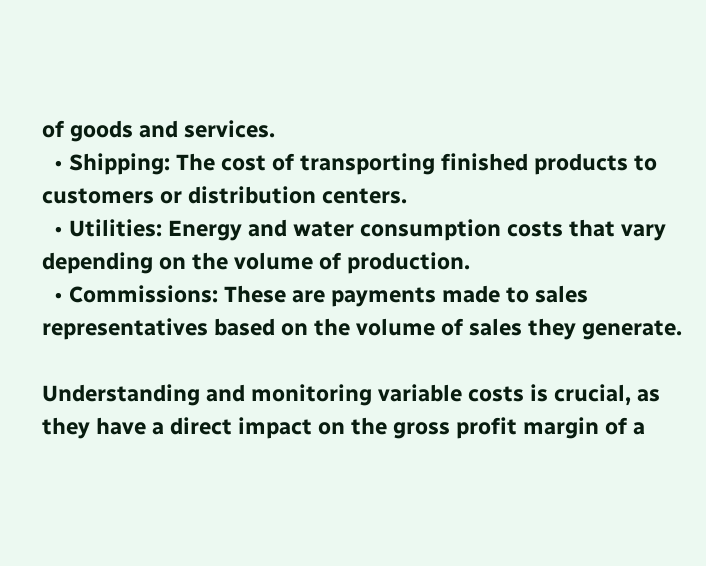of goods and services.
  • Shipping: The cost of transporting finished products to customers or distribution centers.
  • Utilities: Energy and water consumption costs that vary depending on the volume of production.
  • Commissions: These are payments made to sales representatives based on the volume of sales they generate.

Understanding and monitoring variable costs is crucial, as they have a direct impact on the gross profit margin of a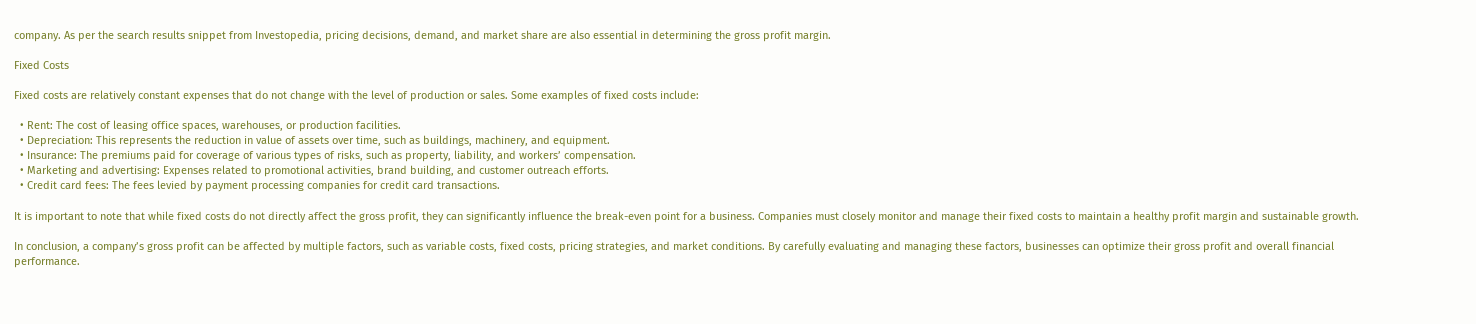company. As per the search results snippet from Investopedia, pricing decisions, demand, and market share are also essential in determining the gross profit margin.

Fixed Costs

Fixed costs are relatively constant expenses that do not change with the level of production or sales. Some examples of fixed costs include:

  • Rent: The cost of leasing office spaces, warehouses, or production facilities.
  • Depreciation: This represents the reduction in value of assets over time, such as buildings, machinery, and equipment.
  • Insurance: The premiums paid for coverage of various types of risks, such as property, liability, and workers’ compensation.
  • Marketing and advertising: Expenses related to promotional activities, brand building, and customer outreach efforts.
  • Credit card fees: The fees levied by payment processing companies for credit card transactions.

It is important to note that while fixed costs do not directly affect the gross profit, they can significantly influence the break-even point for a business. Companies must closely monitor and manage their fixed costs to maintain a healthy profit margin and sustainable growth.

In conclusion, a company’s gross profit can be affected by multiple factors, such as variable costs, fixed costs, pricing strategies, and market conditions. By carefully evaluating and managing these factors, businesses can optimize their gross profit and overall financial performance.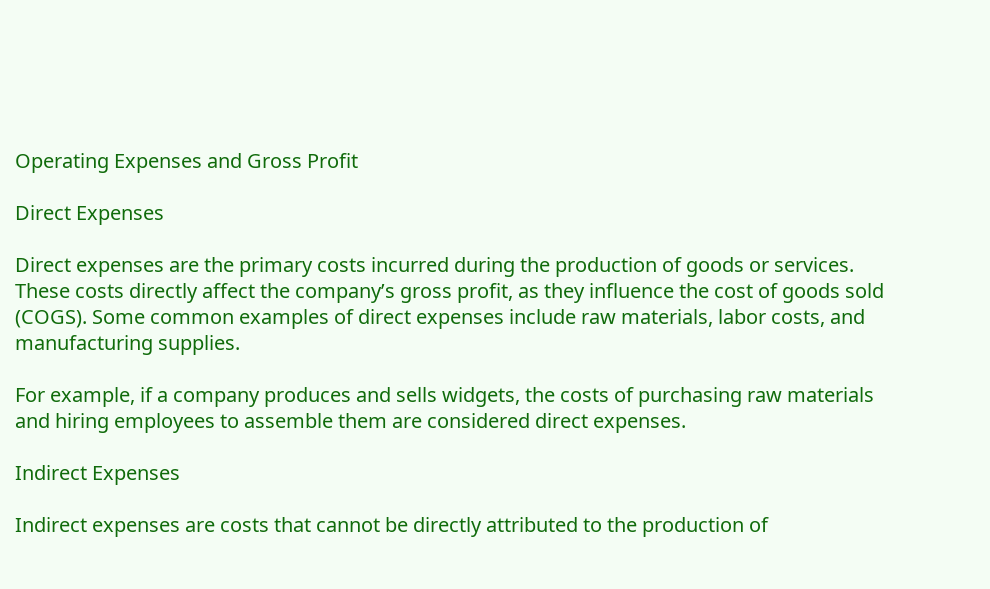Operating Expenses and Gross Profit

Direct Expenses

Direct expenses are the primary costs incurred during the production of goods or services. These costs directly affect the company’s gross profit, as they influence the cost of goods sold (COGS). Some common examples of direct expenses include raw materials, labor costs, and manufacturing supplies.

For example, if a company produces and sells widgets, the costs of purchasing raw materials and hiring employees to assemble them are considered direct expenses.

Indirect Expenses

Indirect expenses are costs that cannot be directly attributed to the production of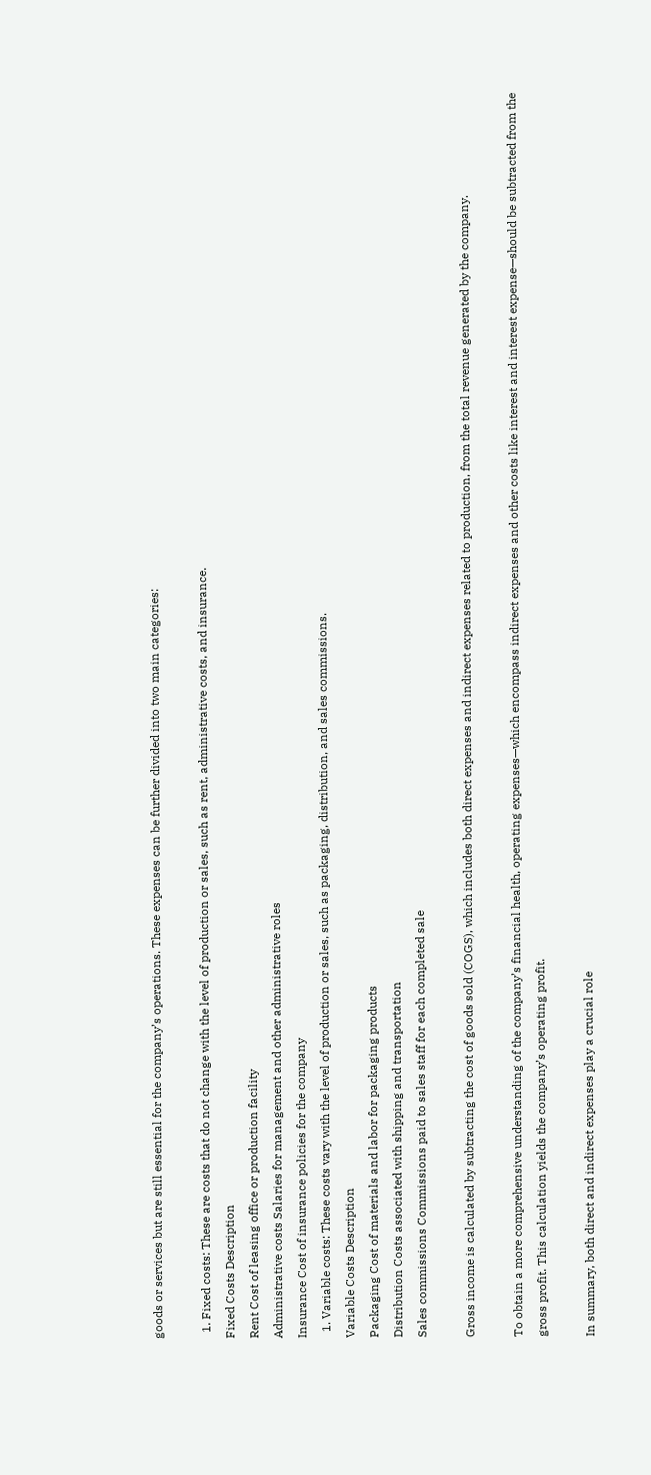goods or services but are still essential for the company’s operations. These expenses can be further divided into two main categories:

  1. Fixed costs: These are costs that do not change with the level of production or sales, such as rent, administrative costs, and insurance.
Fixed Costs Description
Rent Cost of leasing office or production facility
Administrative costs Salaries for management and other administrative roles
Insurance Cost of insurance policies for the company
  1. Variable costs: These costs vary with the level of production or sales, such as packaging, distribution, and sales commissions.
Variable Costs Description
Packaging Cost of materials and labor for packaging products
Distribution Costs associated with shipping and transportation
Sales commissions Commissions paid to sales staff for each completed sale

Gross income is calculated by subtracting the cost of goods sold (COGS), which includes both direct expenses and indirect expenses related to production, from the total revenue generated by the company.

To obtain a more comprehensive understanding of the company’s financial health, operating expenses—which encompass indirect expenses and other costs like interest and interest expense—should be subtracted from the gross profit. This calculation yields the company’s operating profit.

In summary, both direct and indirect expenses play a crucial role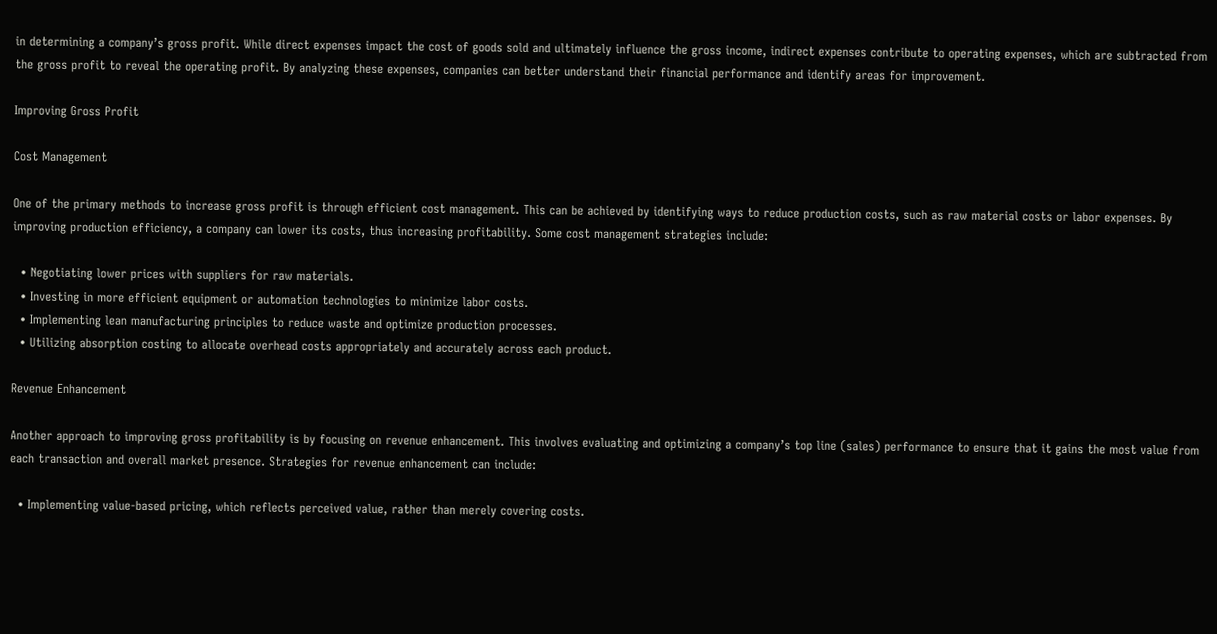in determining a company’s gross profit. While direct expenses impact the cost of goods sold and ultimately influence the gross income, indirect expenses contribute to operating expenses, which are subtracted from the gross profit to reveal the operating profit. By analyzing these expenses, companies can better understand their financial performance and identify areas for improvement.

Improving Gross Profit

Cost Management

One of the primary methods to increase gross profit is through efficient cost management. This can be achieved by identifying ways to reduce production costs, such as raw material costs or labor expenses. By improving production efficiency, a company can lower its costs, thus increasing profitability. Some cost management strategies include:

  • Negotiating lower prices with suppliers for raw materials.
  • Investing in more efficient equipment or automation technologies to minimize labor costs.
  • Implementing lean manufacturing principles to reduce waste and optimize production processes.
  • Utilizing absorption costing to allocate overhead costs appropriately and accurately across each product.

Revenue Enhancement

Another approach to improving gross profitability is by focusing on revenue enhancement. This involves evaluating and optimizing a company’s top line (sales) performance to ensure that it gains the most value from each transaction and overall market presence. Strategies for revenue enhancement can include:

  • Implementing value-based pricing, which reflects perceived value, rather than merely covering costs.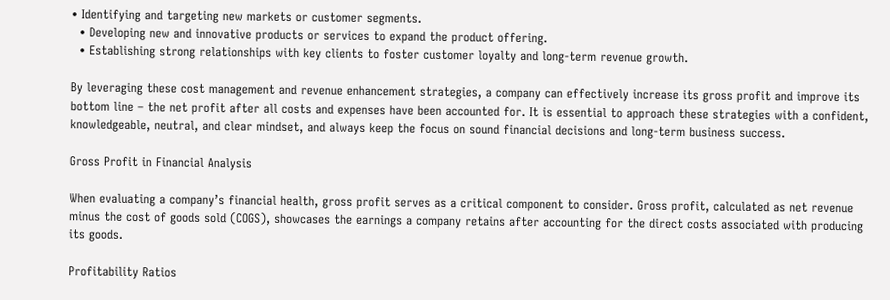• Identifying and targeting new markets or customer segments.
  • Developing new and innovative products or services to expand the product offering.
  • Establishing strong relationships with key clients to foster customer loyalty and long-term revenue growth.

By leveraging these cost management and revenue enhancement strategies, a company can effectively increase its gross profit and improve its bottom line – the net profit after all costs and expenses have been accounted for. It is essential to approach these strategies with a confident, knowledgeable, neutral, and clear mindset, and always keep the focus on sound financial decisions and long-term business success.

Gross Profit in Financial Analysis

When evaluating a company’s financial health, gross profit serves as a critical component to consider. Gross profit, calculated as net revenue minus the cost of goods sold (COGS), showcases the earnings a company retains after accounting for the direct costs associated with producing its goods.

Profitability Ratios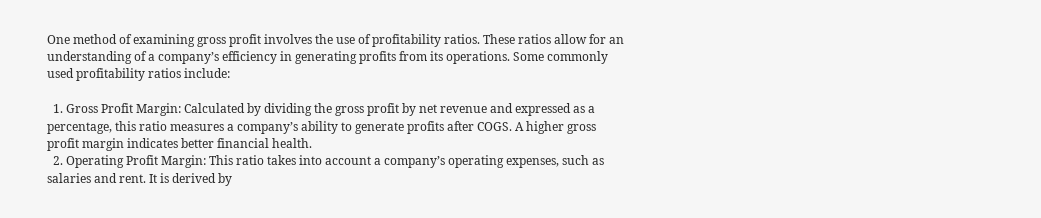One method of examining gross profit involves the use of profitability ratios. These ratios allow for an understanding of a company’s efficiency in generating profits from its operations. Some commonly used profitability ratios include:

  1. Gross Profit Margin: Calculated by dividing the gross profit by net revenue and expressed as a percentage, this ratio measures a company’s ability to generate profits after COGS. A higher gross profit margin indicates better financial health.
  2. Operating Profit Margin: This ratio takes into account a company’s operating expenses, such as salaries and rent. It is derived by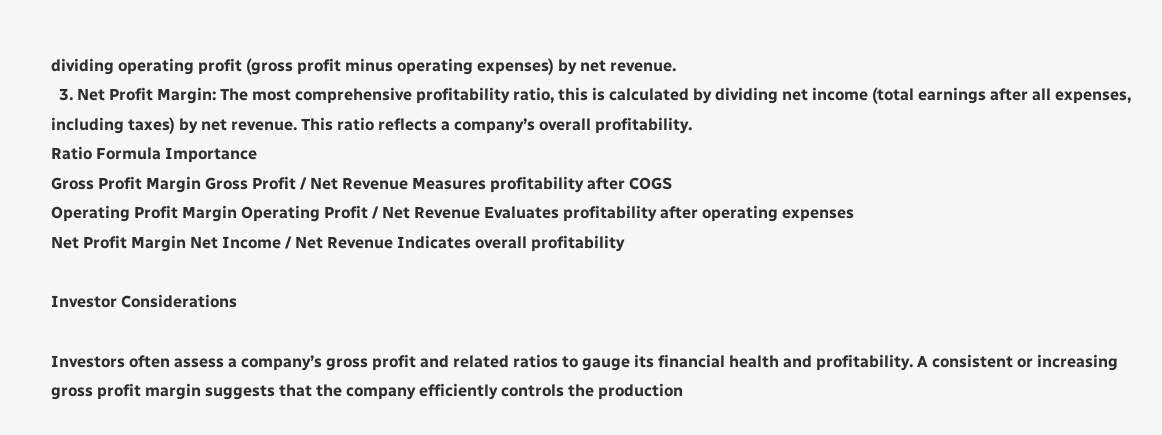dividing operating profit (gross profit minus operating expenses) by net revenue.
  3. Net Profit Margin: The most comprehensive profitability ratio, this is calculated by dividing net income (total earnings after all expenses, including taxes) by net revenue. This ratio reflects a company’s overall profitability.
Ratio Formula Importance
Gross Profit Margin Gross Profit / Net Revenue Measures profitability after COGS
Operating Profit Margin Operating Profit / Net Revenue Evaluates profitability after operating expenses
Net Profit Margin Net Income / Net Revenue Indicates overall profitability

Investor Considerations

Investors often assess a company’s gross profit and related ratios to gauge its financial health and profitability. A consistent or increasing gross profit margin suggests that the company efficiently controls the production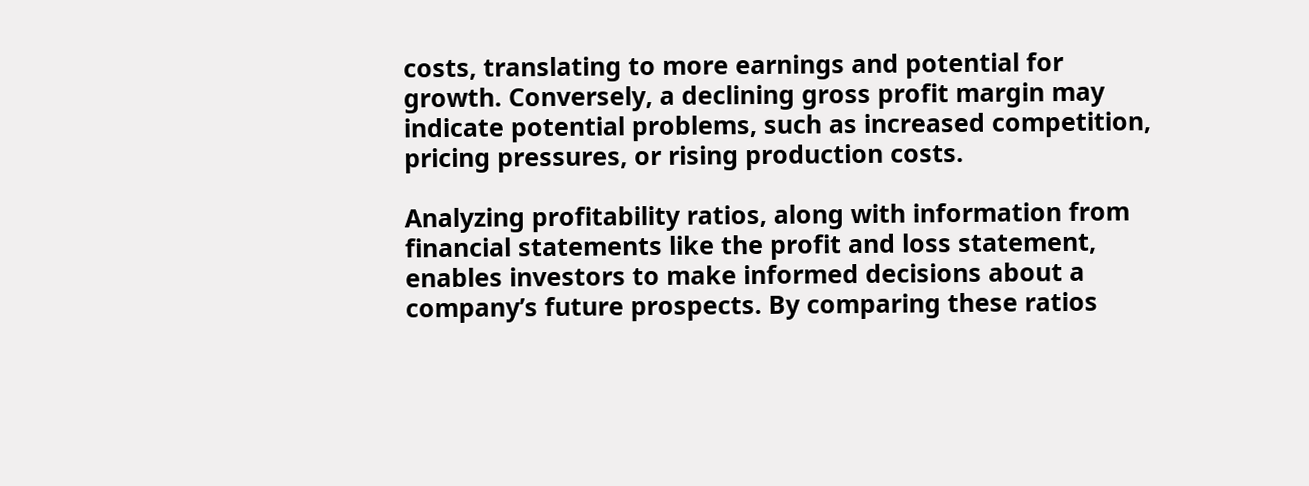costs, translating to more earnings and potential for growth. Conversely, a declining gross profit margin may indicate potential problems, such as increased competition, pricing pressures, or rising production costs.

Analyzing profitability ratios, along with information from financial statements like the profit and loss statement, enables investors to make informed decisions about a company’s future prospects. By comparing these ratios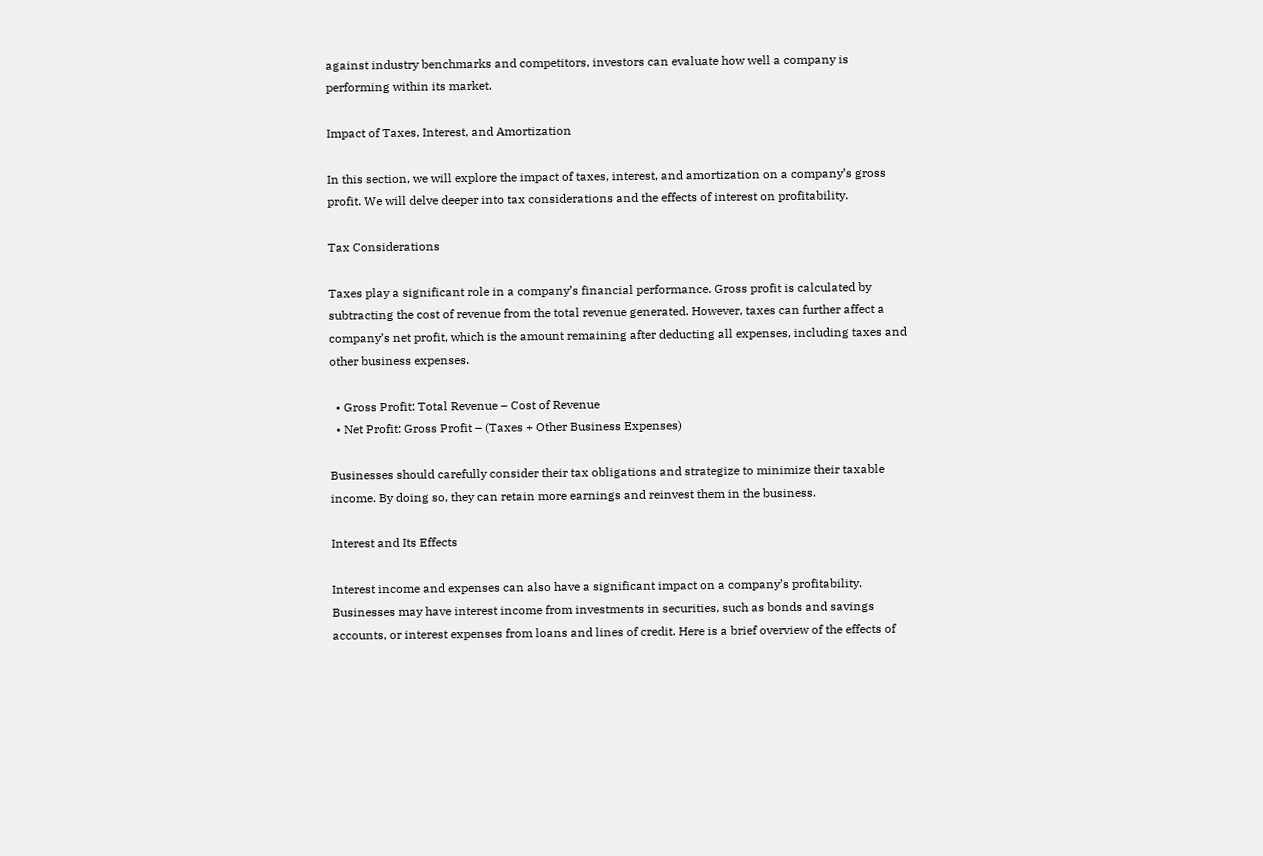against industry benchmarks and competitors, investors can evaluate how well a company is performing within its market.

Impact of Taxes, Interest, and Amortization

In this section, we will explore the impact of taxes, interest, and amortization on a company’s gross profit. We will delve deeper into tax considerations and the effects of interest on profitability.

Tax Considerations

Taxes play a significant role in a company’s financial performance. Gross profit is calculated by subtracting the cost of revenue from the total revenue generated. However, taxes can further affect a company’s net profit, which is the amount remaining after deducting all expenses, including taxes and other business expenses.

  • Gross Profit: Total Revenue – Cost of Revenue
  • Net Profit: Gross Profit – (Taxes + Other Business Expenses)

Businesses should carefully consider their tax obligations and strategize to minimize their taxable income. By doing so, they can retain more earnings and reinvest them in the business.

Interest and Its Effects

Interest income and expenses can also have a significant impact on a company’s profitability. Businesses may have interest income from investments in securities, such as bonds and savings accounts, or interest expenses from loans and lines of credit. Here is a brief overview of the effects of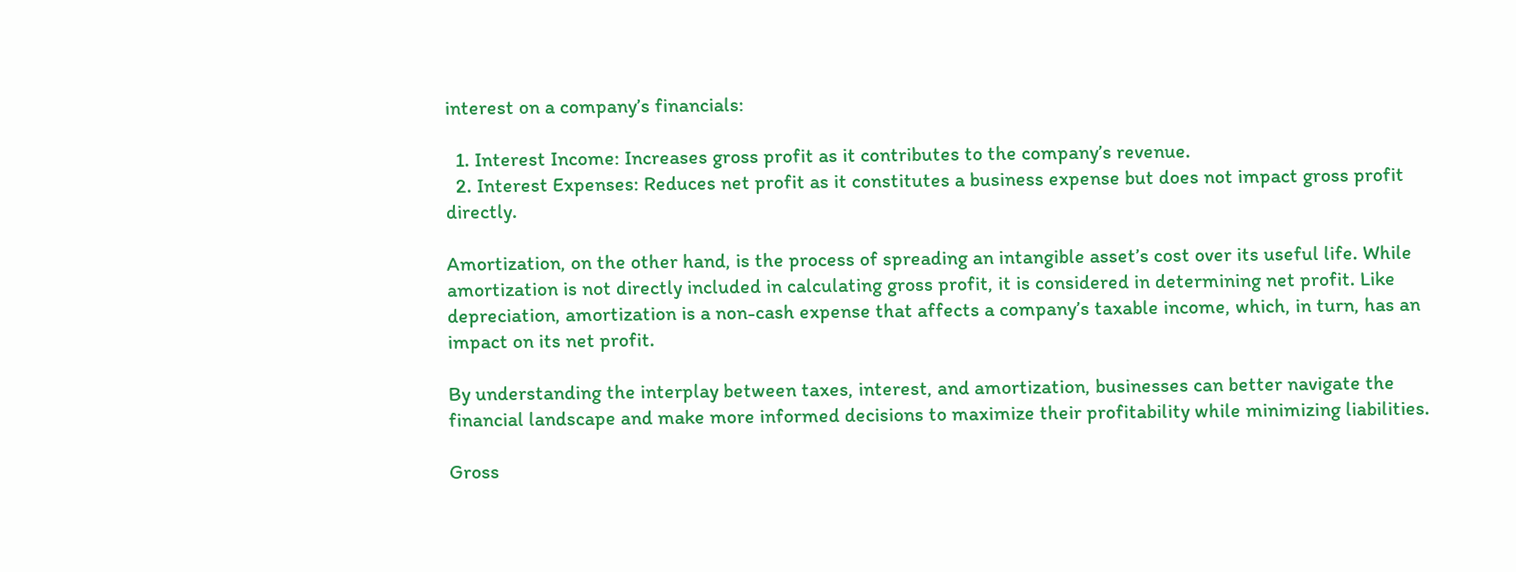interest on a company’s financials:

  1. Interest Income: Increases gross profit as it contributes to the company’s revenue.
  2. Interest Expenses: Reduces net profit as it constitutes a business expense but does not impact gross profit directly.

Amortization, on the other hand, is the process of spreading an intangible asset’s cost over its useful life. While amortization is not directly included in calculating gross profit, it is considered in determining net profit. Like depreciation, amortization is a non-cash expense that affects a company’s taxable income, which, in turn, has an impact on its net profit.

By understanding the interplay between taxes, interest, and amortization, businesses can better navigate the financial landscape and make more informed decisions to maximize their profitability while minimizing liabilities.

Gross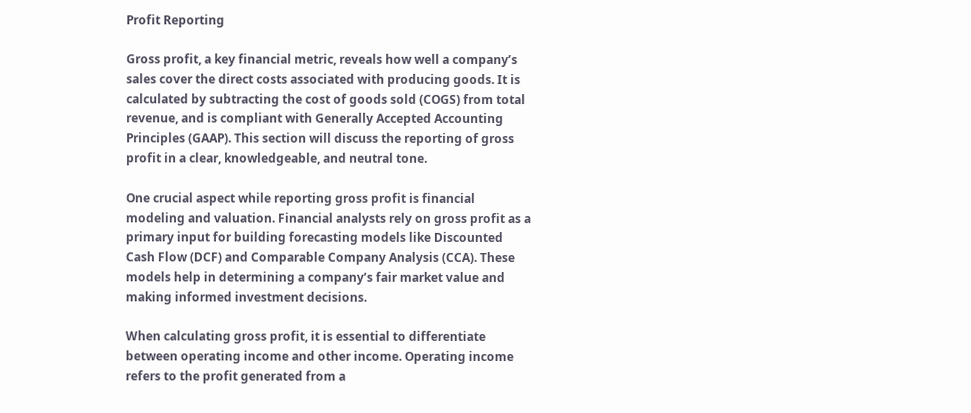Profit Reporting

Gross profit, a key financial metric, reveals how well a company’s sales cover the direct costs associated with producing goods. It is calculated by subtracting the cost of goods sold (COGS) from total revenue, and is compliant with Generally Accepted Accounting Principles (GAAP). This section will discuss the reporting of gross profit in a clear, knowledgeable, and neutral tone.

One crucial aspect while reporting gross profit is financial modeling and valuation. Financial analysts rely on gross profit as a primary input for building forecasting models like Discounted Cash Flow (DCF) and Comparable Company Analysis (CCA). These models help in determining a company’s fair market value and making informed investment decisions.

When calculating gross profit, it is essential to differentiate between operating income and other income. Operating income refers to the profit generated from a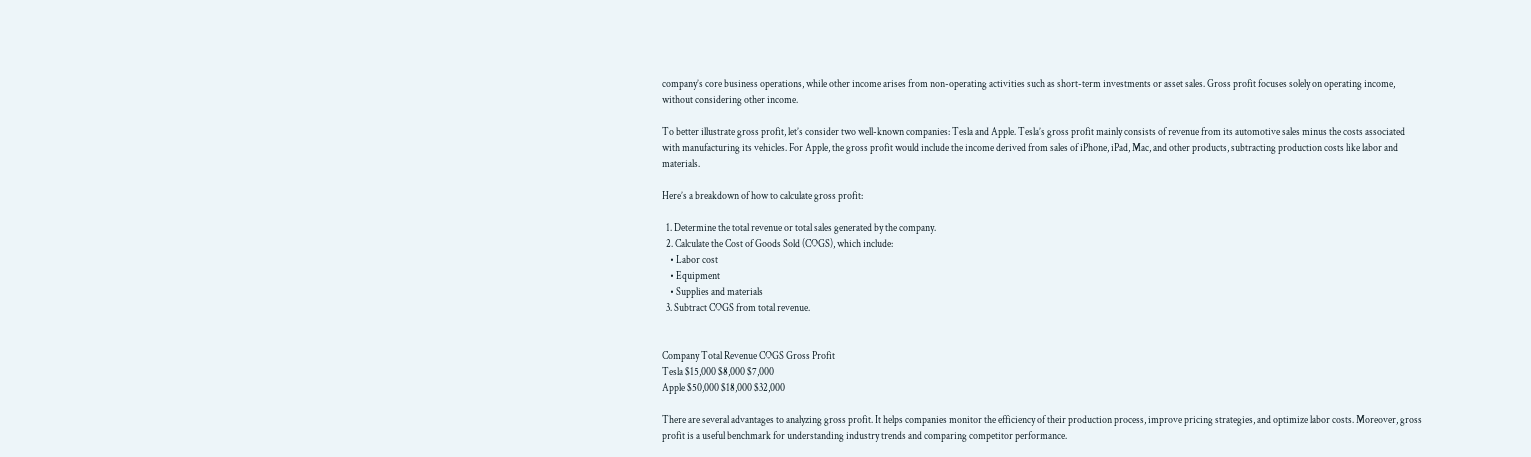company’s core business operations, while other income arises from non-operating activities such as short-term investments or asset sales. Gross profit focuses solely on operating income, without considering other income.

To better illustrate gross profit, let’s consider two well-known companies: Tesla and Apple. Tesla’s gross profit mainly consists of revenue from its automotive sales minus the costs associated with manufacturing its vehicles. For Apple, the gross profit would include the income derived from sales of iPhone, iPad, Mac, and other products, subtracting production costs like labor and materials.

Here’s a breakdown of how to calculate gross profit:

  1. Determine the total revenue or total sales generated by the company.
  2. Calculate the Cost of Goods Sold (COGS), which include:
    • Labor cost
    • Equipment
    • Supplies and materials
  3. Subtract COGS from total revenue.


Company Total Revenue COGS Gross Profit
Tesla $15,000 $8,000 $7,000
Apple $50,000 $18,000 $32,000

There are several advantages to analyzing gross profit. It helps companies monitor the efficiency of their production process, improve pricing strategies, and optimize labor costs. Moreover, gross profit is a useful benchmark for understanding industry trends and comparing competitor performance.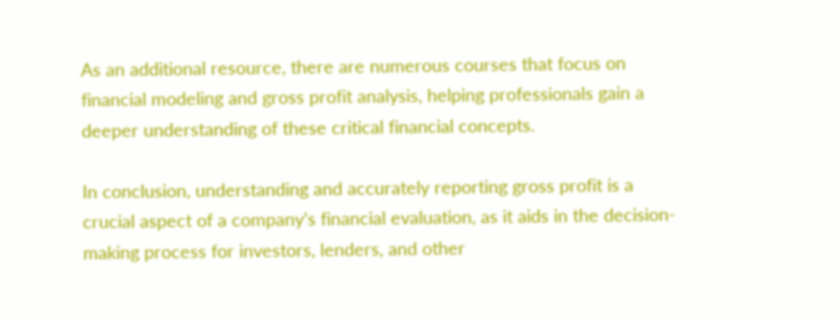As an additional resource, there are numerous courses that focus on financial modeling and gross profit analysis, helping professionals gain a deeper understanding of these critical financial concepts.

In conclusion, understanding and accurately reporting gross profit is a crucial aspect of a company’s financial evaluation, as it aids in the decision-making process for investors, lenders, and other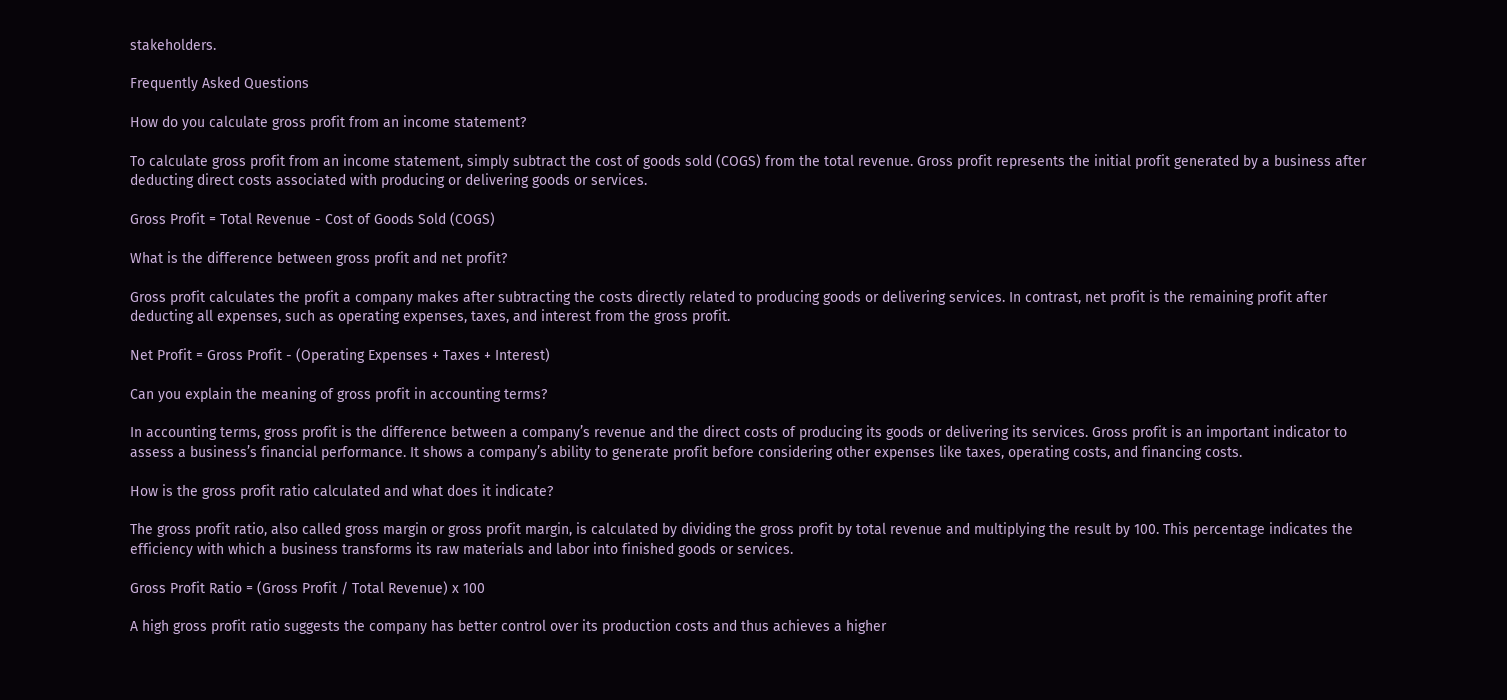stakeholders.

Frequently Asked Questions

How do you calculate gross profit from an income statement?

To calculate gross profit from an income statement, simply subtract the cost of goods sold (COGS) from the total revenue. Gross profit represents the initial profit generated by a business after deducting direct costs associated with producing or delivering goods or services.

Gross Profit = Total Revenue - Cost of Goods Sold (COGS)

What is the difference between gross profit and net profit?

Gross profit calculates the profit a company makes after subtracting the costs directly related to producing goods or delivering services. In contrast, net profit is the remaining profit after deducting all expenses, such as operating expenses, taxes, and interest from the gross profit.

Net Profit = Gross Profit - (Operating Expenses + Taxes + Interest)

Can you explain the meaning of gross profit in accounting terms?

In accounting terms, gross profit is the difference between a company’s revenue and the direct costs of producing its goods or delivering its services. Gross profit is an important indicator to assess a business’s financial performance. It shows a company’s ability to generate profit before considering other expenses like taxes, operating costs, and financing costs.

How is the gross profit ratio calculated and what does it indicate?

The gross profit ratio, also called gross margin or gross profit margin, is calculated by dividing the gross profit by total revenue and multiplying the result by 100. This percentage indicates the efficiency with which a business transforms its raw materials and labor into finished goods or services.

Gross Profit Ratio = (Gross Profit / Total Revenue) x 100

A high gross profit ratio suggests the company has better control over its production costs and thus achieves a higher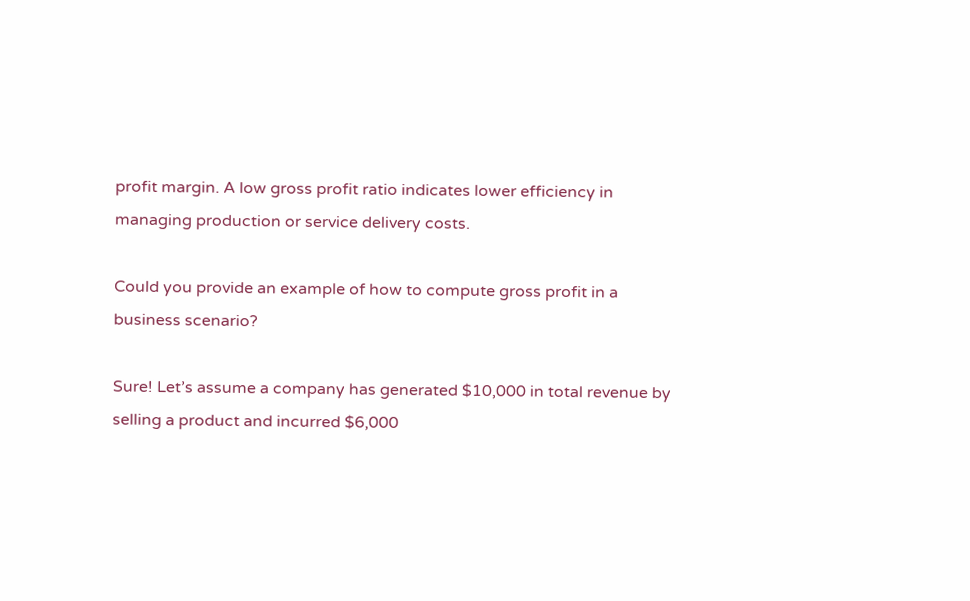profit margin. A low gross profit ratio indicates lower efficiency in managing production or service delivery costs.

Could you provide an example of how to compute gross profit in a business scenario?

Sure! Let’s assume a company has generated $10,000 in total revenue by selling a product and incurred $6,000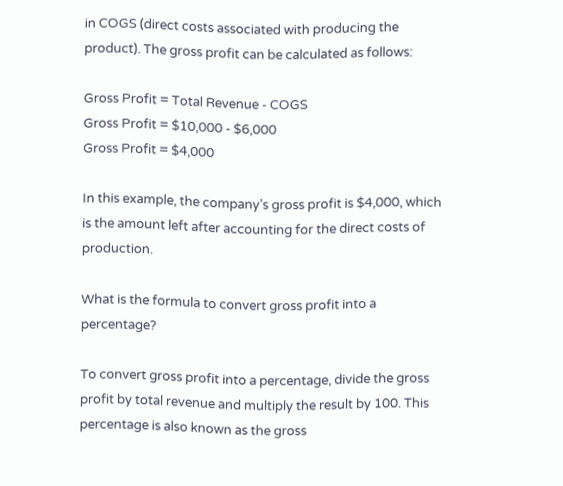in COGS (direct costs associated with producing the product). The gross profit can be calculated as follows:

Gross Profit = Total Revenue - COGS
Gross Profit = $10,000 - $6,000
Gross Profit = $4,000

In this example, the company’s gross profit is $4,000, which is the amount left after accounting for the direct costs of production.

What is the formula to convert gross profit into a percentage?

To convert gross profit into a percentage, divide the gross profit by total revenue and multiply the result by 100. This percentage is also known as the gross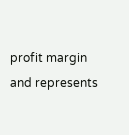profit margin and represents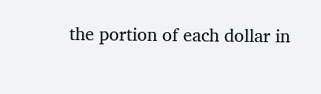the portion of each dollar in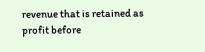revenue that is retained as profit before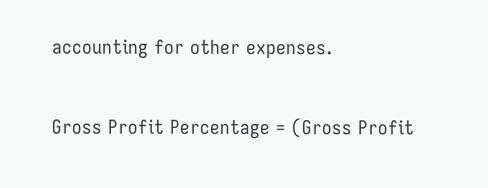accounting for other expenses.

Gross Profit Percentage = (Gross Profit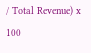/ Total Revenue) x 100